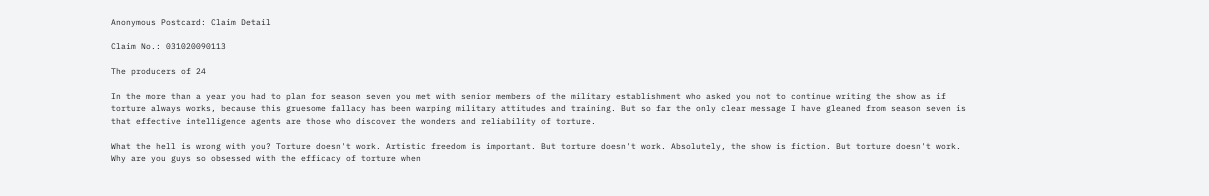Anonymous Postcard: Claim Detail

Claim No.: 031020090113

The producers of 24

In the more than a year you had to plan for season seven you met with senior members of the military establishment who asked you not to continue writing the show as if torture always works, because this gruesome fallacy has been warping military attitudes and training. But so far the only clear message I have gleaned from season seven is that effective intelligence agents are those who discover the wonders and reliability of torture.

What the hell is wrong with you? Torture doesn't work. Artistic freedom is important. But torture doesn't work. Absolutely, the show is fiction. But torture doesn't work. Why are you guys so obsessed with the efficacy of torture when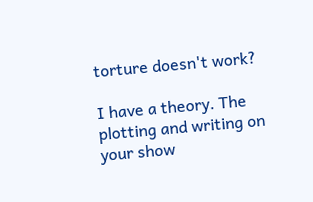torture doesn't work?

I have a theory. The plotting and writing on your show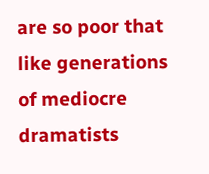are so poor that like generations of mediocre dramatists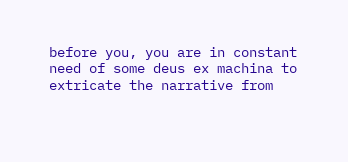before you, you are in constant need of some deus ex machina to extricate the narrative from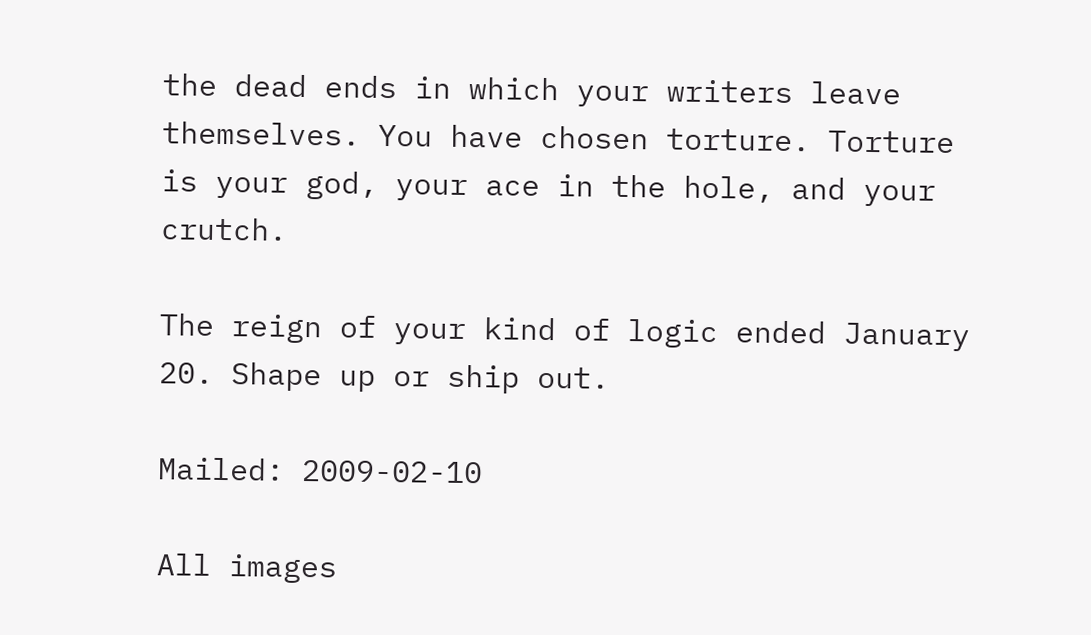the dead ends in which your writers leave themselves. You have chosen torture. Torture is your god, your ace in the hole, and your crutch.

The reign of your kind of logic ended January 20. Shape up or ship out.

Mailed: 2009-02-10

All images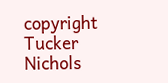copyright Tucker Nichols